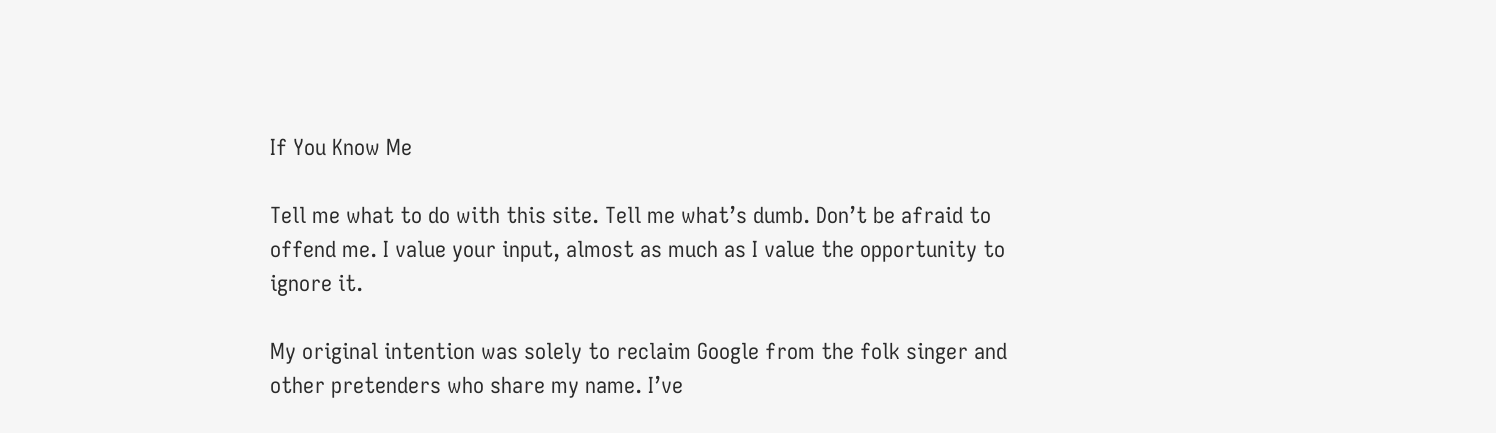If You Know Me

Tell me what to do with this site. Tell me what’s dumb. Don’t be afraid to offend me. I value your input, almost as much as I value the opportunity to ignore it.

My original intention was solely to reclaim Google from the folk singer and other pretenders who share my name. I’ve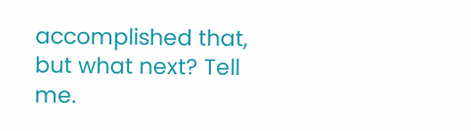accomplished that, but what next? Tell me.